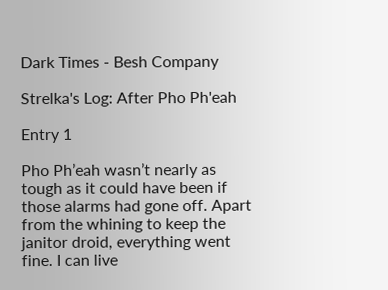Dark Times - Besh Company

Strelka's Log: After Pho Ph'eah

Entry 1

Pho Ph’eah wasn’t nearly as tough as it could have been if those alarms had gone off. Apart from the whining to keep the janitor droid, everything went fine. I can live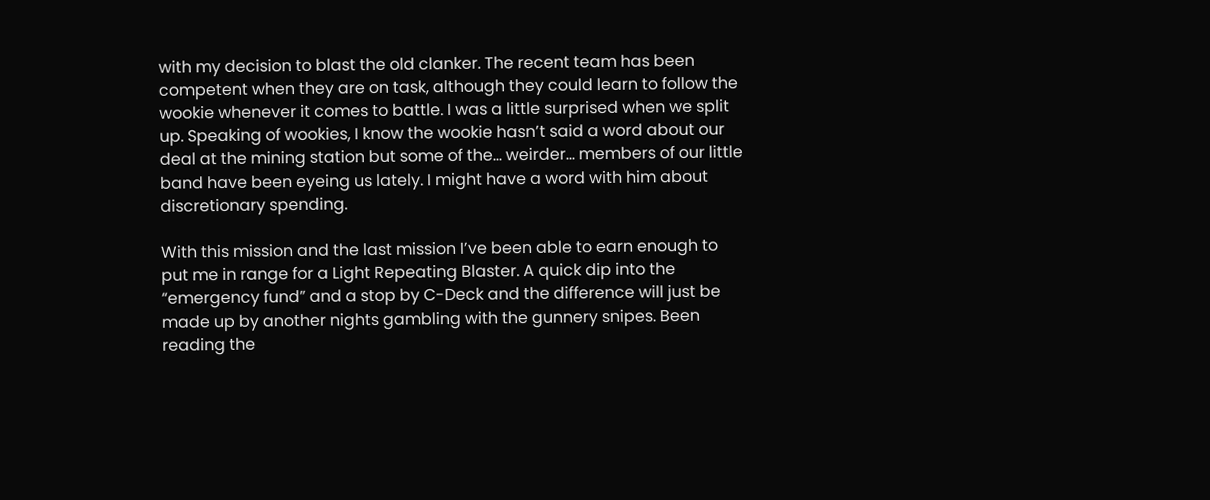with my decision to blast the old clanker. The recent team has been competent when they are on task, although they could learn to follow the wookie whenever it comes to battle. I was a little surprised when we split up. Speaking of wookies, I know the wookie hasn’t said a word about our deal at the mining station but some of the… weirder… members of our little band have been eyeing us lately. I might have a word with him about discretionary spending.

With this mission and the last mission I’ve been able to earn enough to put me in range for a Light Repeating Blaster. A quick dip into the “emergency fund” and a stop by C-Deck and the difference will just be made up by another nights gambling with the gunnery snipes. Been reading the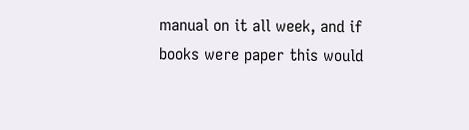manual on it all week, and if books were paper this would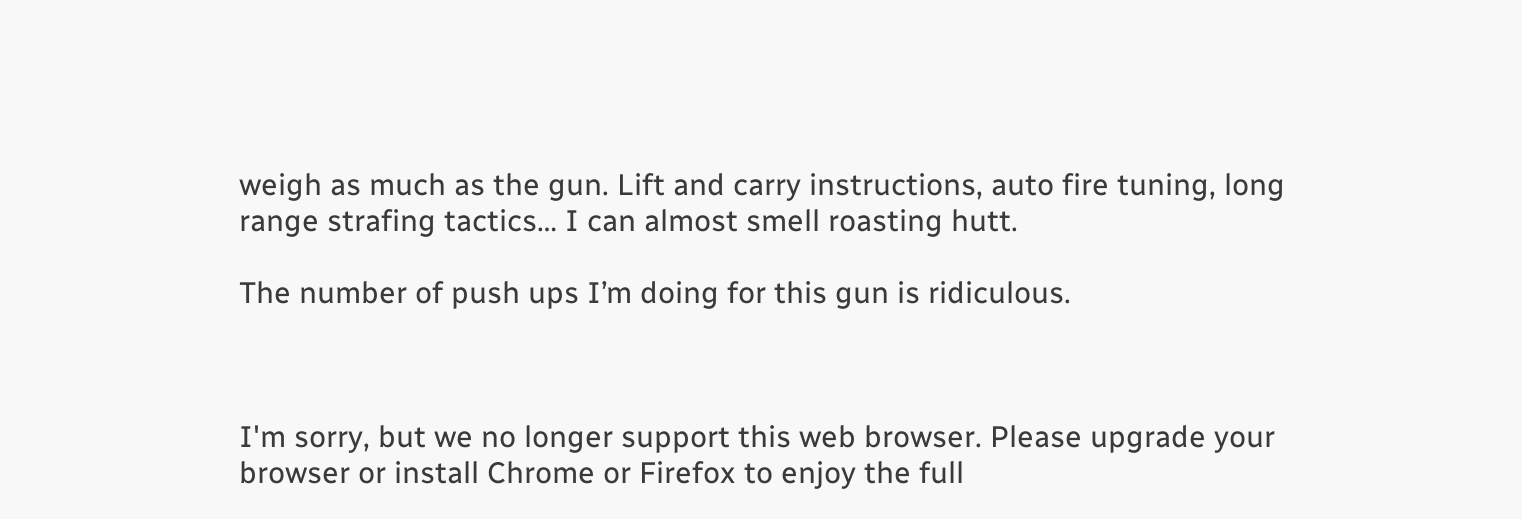weigh as much as the gun. Lift and carry instructions, auto fire tuning, long range strafing tactics… I can almost smell roasting hutt.

The number of push ups I’m doing for this gun is ridiculous.



I'm sorry, but we no longer support this web browser. Please upgrade your browser or install Chrome or Firefox to enjoy the full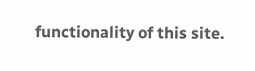functionality of this site.